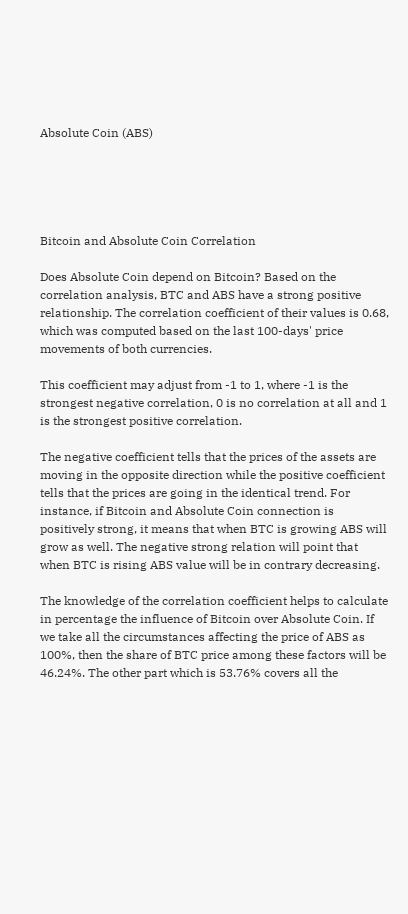Absolute Coin (ABS)





Bitcoin and Absolute Coin Correlation

Does Absolute Coin depend on Bitcoin? Based on the correlation analysis, BTC and ABS have a strong positive relationship. The correlation coefficient of their values is 0.68, which was computed based on the last 100-days' price movements of both currencies.

This coefficient may adjust from -1 to 1, where -1 is the strongest negative correlation, 0 is no correlation at all and 1 is the strongest positive correlation.

The negative coefficient tells that the prices of the assets are moving in the opposite direction while the positive coefficient tells that the prices are going in the identical trend. For instance, if Bitcoin and Absolute Coin connection is positively strong, it means that when BTC is growing ABS will grow as well. The negative strong relation will point that when BTC is rising ABS value will be in contrary decreasing.

The knowledge of the correlation coefficient helps to calculate in percentage the influence of Bitcoin over Absolute Coin. If we take all the circumstances affecting the price of ABS as 100%, then the share of BTC price among these factors will be 46.24%. The other part which is 53.76% covers all the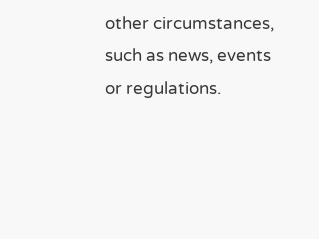other circumstances, such as news, events or regulations.